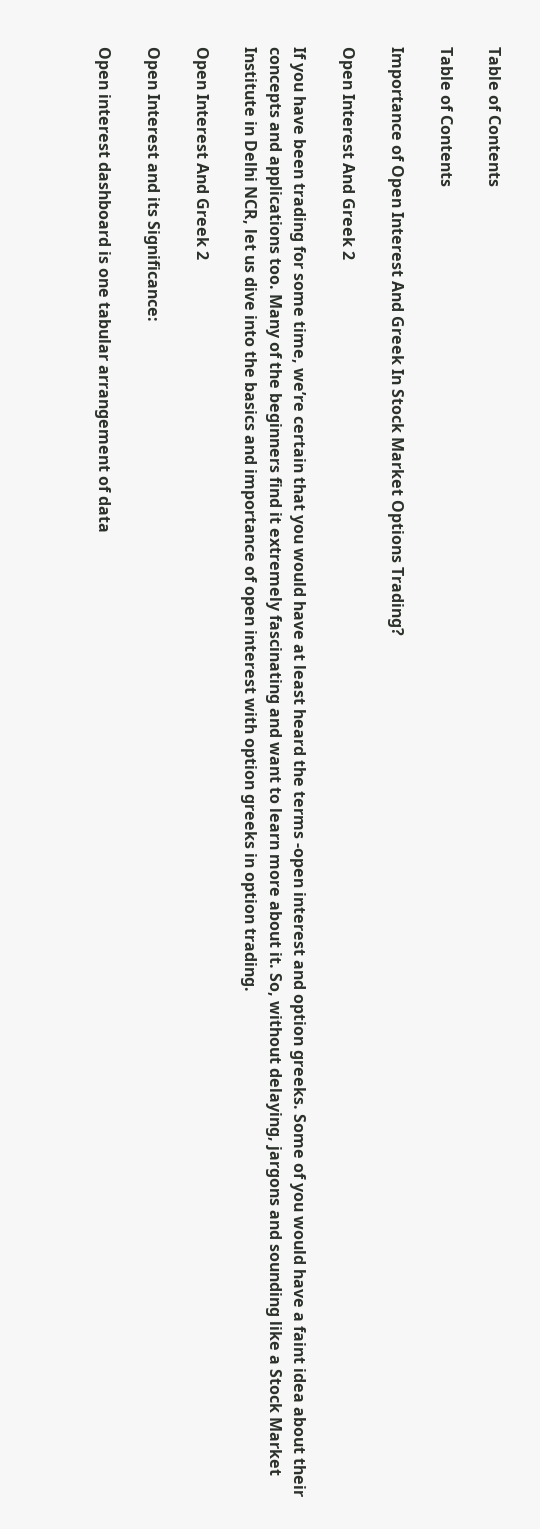Table of Contents

Table of Contents

Importance of Open Interest And Greek In Stock Market Options Trading?

Open Interest And Greek 2

If you have been trading for some time, we’re certain that you would have at least heard the terms -open interest and option greeks. Some of you would have a faint idea about their concepts and applications too. Many of the beginners find it extremely fascinating and want to learn more about it. So, without delaying, jargons and sounding like a Stock Market Institute in Delhi NCR, let us dive into the basics and importance of open interest with option greeks in option trading.

Open Interest And Greek 2

Open Interest and its Significance:

Open interest dashboard is one tabular arrangement of data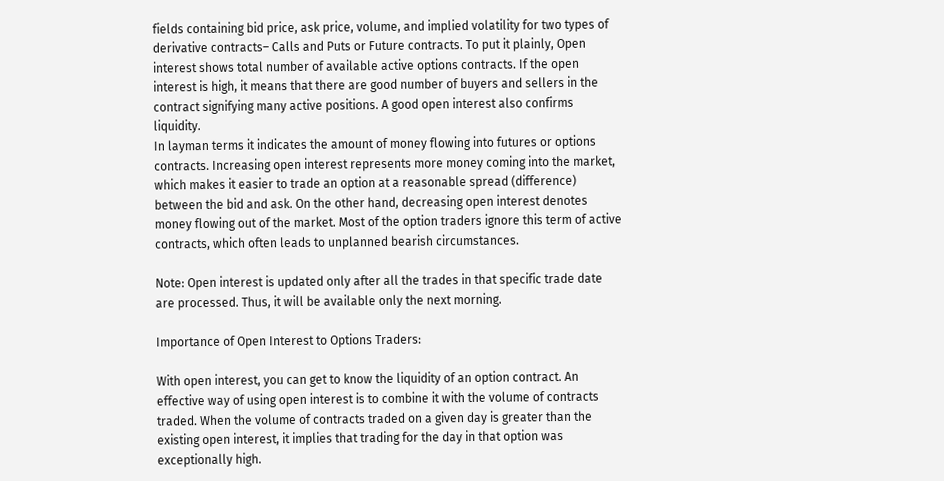fields containing bid price, ask price, volume, and implied volatility for two types of derivative contracts– Calls and Puts or Future contracts. To put it plainly, Open interest shows total number of available active options contracts. If the open interest is high, it means that there are good number of buyers and sellers in the contract signifying many active positions. A good open interest also confirms liquidity.
In layman terms it indicates the amount of money flowing into futures or options contracts. Increasing open interest represents more money coming into the market, which makes it easier to trade an option at a reasonable spread (difference) between the bid and ask. On the other hand, decreasing open interest denotes money flowing out of the market. Most of the option traders ignore this term of active contracts, which often leads to unplanned bearish circumstances.

Note: Open interest is updated only after all the trades in that specific trade date are processed. Thus, it will be available only the next morning.

Importance of Open Interest to Options Traders:

With open interest, you can get to know the liquidity of an option contract. An effective way of using open interest is to combine it with the volume of contracts traded. When the volume of contracts traded on a given day is greater than the existing open interest, it implies that trading for the day in that option was exceptionally high.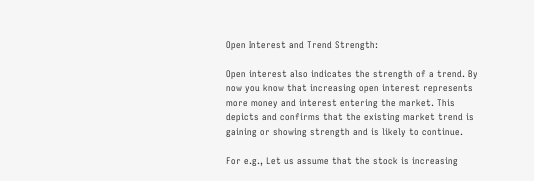Open Interest and Trend Strength:

Open interest also indicates the strength of a trend. By now you know that increasing open interest represents more money and interest entering the market. This depicts and confirms that the existing market trend is gaining or showing strength and is likely to continue.

For e.g., Let us assume that the stock is increasing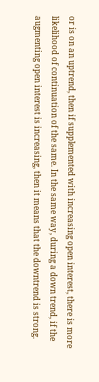or is on an uptrend, then if supplemented with increasing open interest, there is more likelihood of continuation of the same. In the same way, during a down trend, if the augmenting open interest is increasing, then it means that the downtrend is strong.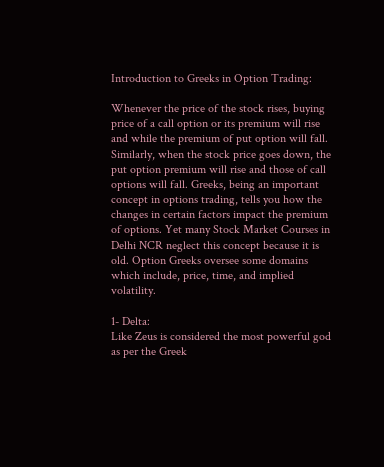Introduction to Greeks in Option Trading:

Whenever the price of the stock rises, buying price of a call option or its premium will rise and while the premium of put option will fall. Similarly, when the stock price goes down, the put option premium will rise and those of call options will fall. Greeks, being an important concept in options trading, tells you how the changes in certain factors impact the premium of options. Yet many Stock Market Courses in Delhi NCR neglect this concept because it is old. Option Greeks oversee some domains which include, price, time, and implied volatility.

1- Delta:
Like Zeus is considered the most powerful god as per the Greek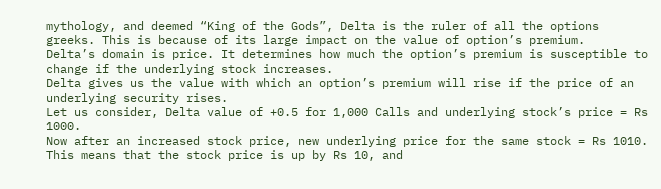mythology, and deemed “King of the Gods”, Delta is the ruler of all the options greeks. This is because of its large impact on the value of option’s premium.
Delta’s domain is price. It determines how much the option’s premium is susceptible to change if the underlying stock increases.
Delta gives us the value with which an option’s premium will rise if the price of an underlying security rises.
Let us consider, Delta value of +0.5 for 1,000 Calls and underlying stock’s price = Rs 1000.
Now after an increased stock price, new underlying price for the same stock = Rs 1010.
This means that the stock price is up by Rs 10, and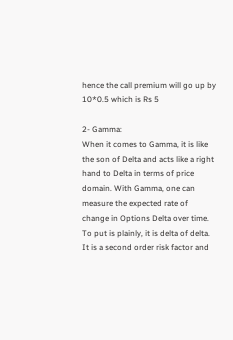hence the call premium will go up by 10*0.5 which is Rs 5

2- Gamma:
When it comes to Gamma, it is like the son of Delta and acts like a right hand to Delta in terms of price domain. With Gamma, one can measure the expected rate of change in Options Delta over time. To put is plainly, it is delta of delta. It is a second order risk factor and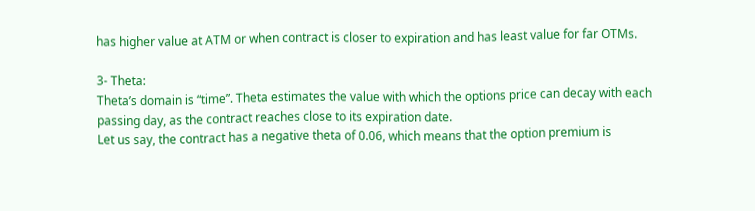has higher value at ATM or when contract is closer to expiration and has least value for far OTMs.

3- Theta:
Theta’s domain is “time”. Theta estimates the value with which the options price can decay with each passing day, as the contract reaches close to its expiration date.
Let us say, the contract has a negative theta of 0.06, which means that the option premium is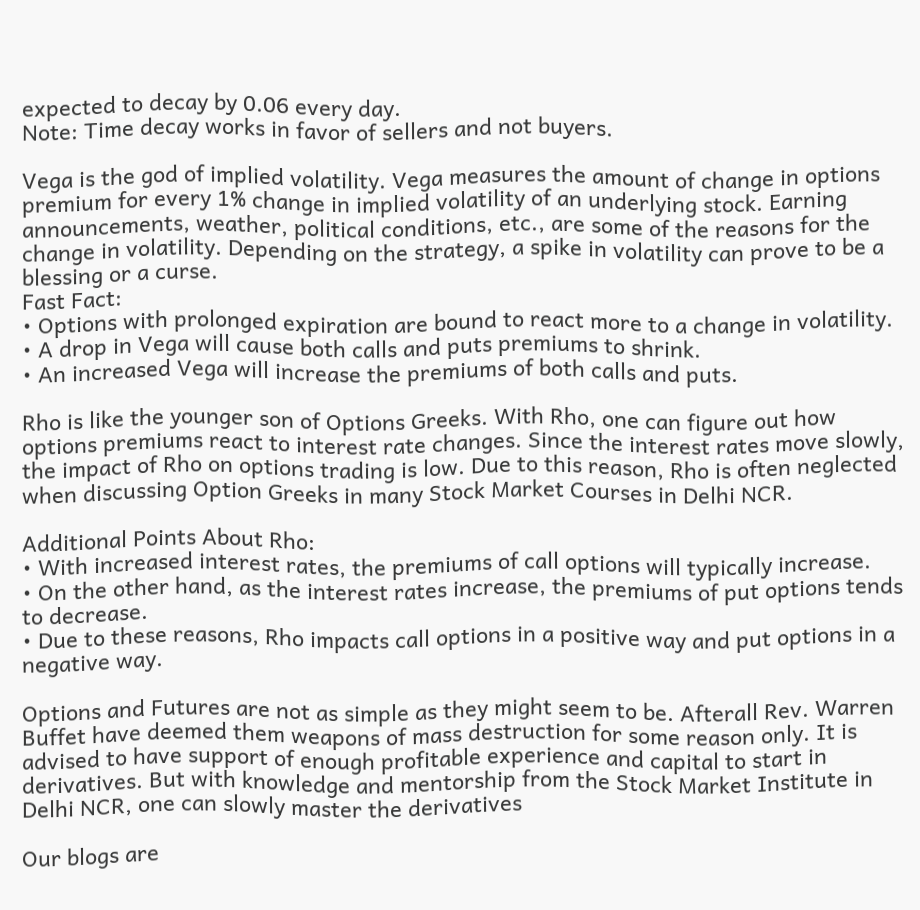expected to decay by 0.06 every day.
Note: Time decay works in favor of sellers and not buyers.

Vega is the god of implied volatility. Vega measures the amount of change in options premium for every 1% change in implied volatility of an underlying stock. Earning announcements, weather, political conditions, etc., are some of the reasons for the change in volatility. Depending on the strategy, a spike in volatility can prove to be a blessing or a curse.
Fast Fact:
• Options with prolonged expiration are bound to react more to a change in volatility.
• A drop in Vega will cause both calls and puts premiums to shrink.
• An increased Vega will increase the premiums of both calls and puts.

Rho is like the younger son of Options Greeks. With Rho, one can figure out how options premiums react to interest rate changes. Since the interest rates move slowly, the impact of Rho on options trading is low. Due to this reason, Rho is often neglected when discussing Option Greeks in many Stock Market Courses in Delhi NCR.

Additional Points About Rho:
• With increased interest rates, the premiums of call options will typically increase.
• On the other hand, as the interest rates increase, the premiums of put options tends to decrease.
• Due to these reasons, Rho impacts call options in a positive way and put options in a negative way.

Options and Futures are not as simple as they might seem to be. Afterall Rev. Warren Buffet have deemed them weapons of mass destruction for some reason only. It is advised to have support of enough profitable experience and capital to start in derivatives. But with knowledge and mentorship from the Stock Market Institute in Delhi NCR, one can slowly master the derivatives

Our blogs are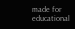made for educational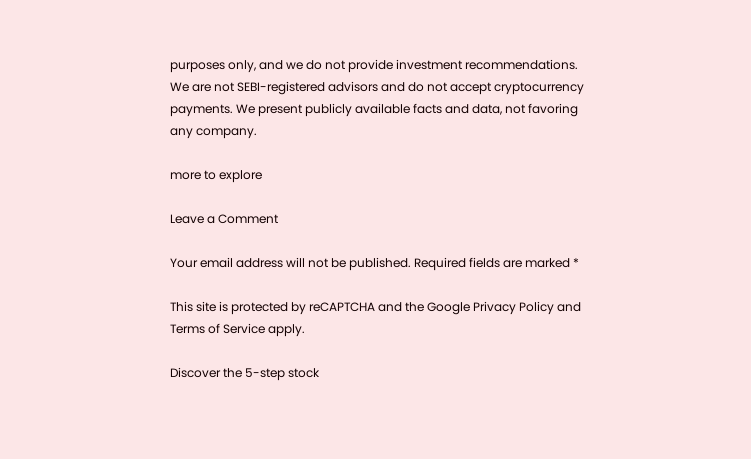purposes only, and we do not provide investment recommendations. We are not SEBI-registered advisors and do not accept cryptocurrency payments. We present publicly available facts and data, not favoring any company.

more to explore

Leave a Comment

Your email address will not be published. Required fields are marked *

This site is protected by reCAPTCHA and the Google Privacy Policy and Terms of Service apply.

Discover the 5-step stock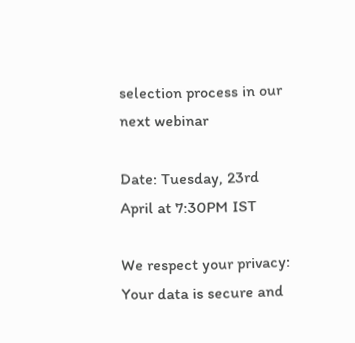selection process in our next webinar

Date: Tuesday, 23rd April at 7:30PM IST

We respect your privacy: Your data is secure and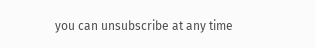you can unsubscribe at any time